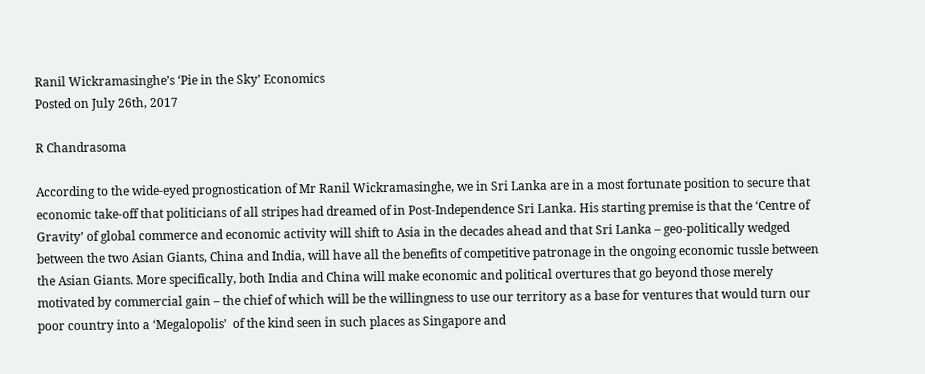Ranil Wickramasinghe’s ‘Pie in the Sky’ Economics
Posted on July 26th, 2017

R Chandrasoma

According to the wide-eyed prognostication of Mr Ranil Wickramasinghe, we in Sri Lanka are in a most fortunate position to secure that economic take-off that politicians of all stripes had dreamed of in Post-Independence Sri Lanka. His starting premise is that the ‘Centre of Gravity’ of global commerce and economic activity will shift to Asia in the decades ahead and that Sri Lanka – geo-politically wedged between the two Asian Giants, China and India, will have all the benefits of competitive patronage in the ongoing economic tussle between the Asian Giants. More specifically, both India and China will make economic and political overtures that go beyond those merely motivated by commercial gain – the chief of which will be the willingness to use our territory as a base for ventures that would turn our poor country into a ‘Megalopolis’  of the kind seen in such places as Singapore and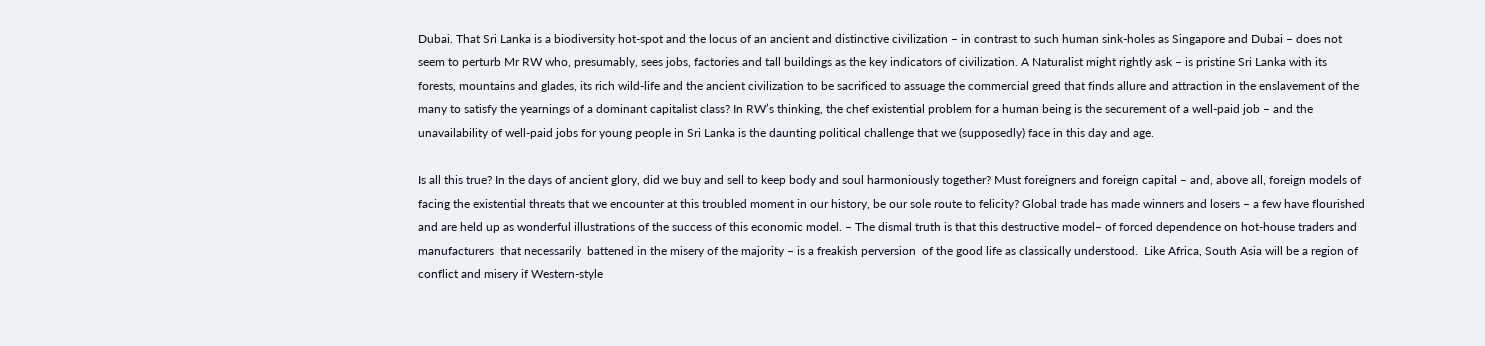Dubai. That Sri Lanka is a biodiversity hot-spot and the locus of an ancient and distinctive civilization – in contrast to such human sink-holes as Singapore and Dubai – does not seem to perturb Mr RW who, presumably, sees jobs, factories and tall buildings as the key indicators of civilization. A Naturalist might rightly ask – is pristine Sri Lanka with its forests, mountains and glades, its rich wild-life and the ancient civilization to be sacrificed to assuage the commercial greed that finds allure and attraction in the enslavement of the many to satisfy the yearnings of a dominant capitalist class? In RW’s thinking, the chef existential problem for a human being is the securement of a well-paid job – and the unavailability of well-paid jobs for young people in Sri Lanka is the daunting political challenge that we (supposedly) face in this day and age.

Is all this true? In the days of ancient glory, did we buy and sell to keep body and soul harmoniously together? Must foreigners and foreign capital – and, above all, foreign models of facing the existential threats that we encounter at this troubled moment in our history, be our sole route to felicity? Global trade has made winners and losers – a few have flourished and are held up as wonderful illustrations of the success of this economic model. – The dismal truth is that this destructive model– of forced dependence on hot-house traders and manufacturers  that necessarily  battened in the misery of the majority – is a freakish perversion  of the good life as classically understood.  Like Africa, South Asia will be a region of conflict and misery if Western-style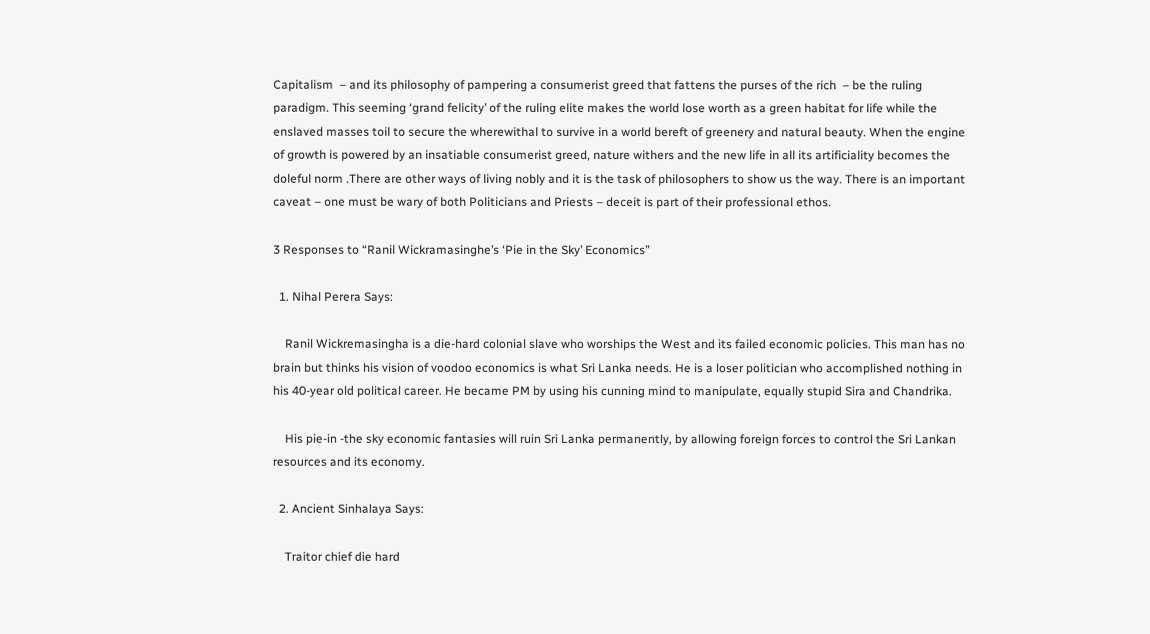Capitalism  – and its philosophy of pampering a consumerist greed that fattens the purses of the rich  – be the ruling paradigm. This seeming ‘grand felicity’ of the ruling elite makes the world lose worth as a green habitat for life while the enslaved masses toil to secure the wherewithal to survive in a world bereft of greenery and natural beauty. When the engine of growth is powered by an insatiable consumerist greed, nature withers and the new life in all its artificiality becomes the doleful norm .There are other ways of living nobly and it is the task of philosophers to show us the way. There is an important caveat – one must be wary of both Politicians and Priests – deceit is part of their professional ethos.

3 Responses to “Ranil Wickramasinghe’s ‘Pie in the Sky’ Economics”

  1. Nihal Perera Says:

    Ranil Wickremasingha is a die-hard colonial slave who worships the West and its failed economic policies. This man has no brain but thinks his vision of voodoo economics is what Sri Lanka needs. He is a loser politician who accomplished nothing in his 40-year old political career. He became PM by using his cunning mind to manipulate, equally stupid Sira and Chandrika.

    His pie-in -the sky economic fantasies will ruin Sri Lanka permanently, by allowing foreign forces to control the Sri Lankan resources and its economy.

  2. Ancient Sinhalaya Says:

    Traitor chief die hard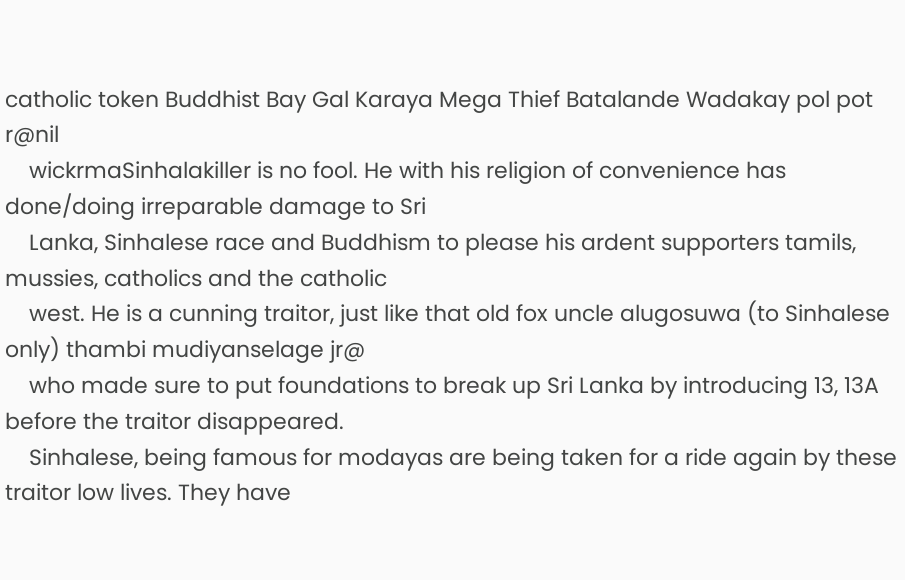catholic token Buddhist Bay Gal Karaya Mega Thief Batalande Wadakay pol pot r@nil
    wickrmaSinhalakiller is no fool. He with his religion of convenience has done/doing irreparable damage to Sri
    Lanka, Sinhalese race and Buddhism to please his ardent supporters tamils, mussies, catholics and the catholic
    west. He is a cunning traitor, just like that old fox uncle alugosuwa (to Sinhalese only) thambi mudiyanselage jr@
    who made sure to put foundations to break up Sri Lanka by introducing 13, 13A before the traitor disappeared.
    Sinhalese, being famous for modayas are being taken for a ride again by these traitor low lives. They have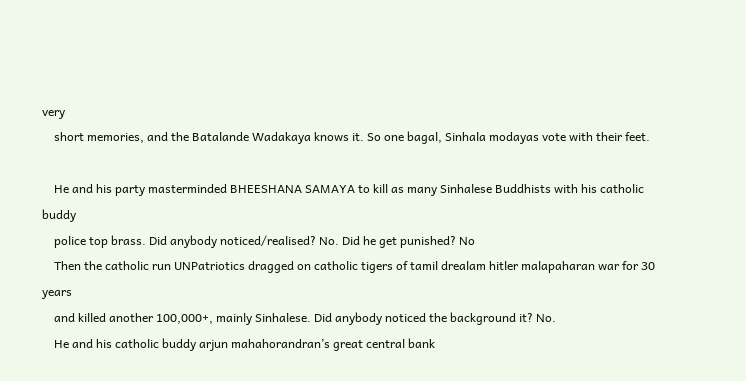very
    short memories, and the Batalande Wadakaya knows it. So one bagal, Sinhala modayas vote with their feet.

    He and his party masterminded BHEESHANA SAMAYA to kill as many Sinhalese Buddhists with his catholic buddy
    police top brass. Did anybody noticed/realised? No. Did he get punished? No
    Then the catholic run UNPatriotics dragged on catholic tigers of tamil drealam hitler malapaharan war for 30 years
    and killed another 100,000+, mainly Sinhalese. Did anybody noticed the background it? No.
    He and his catholic buddy arjun mahahorandran’s great central bank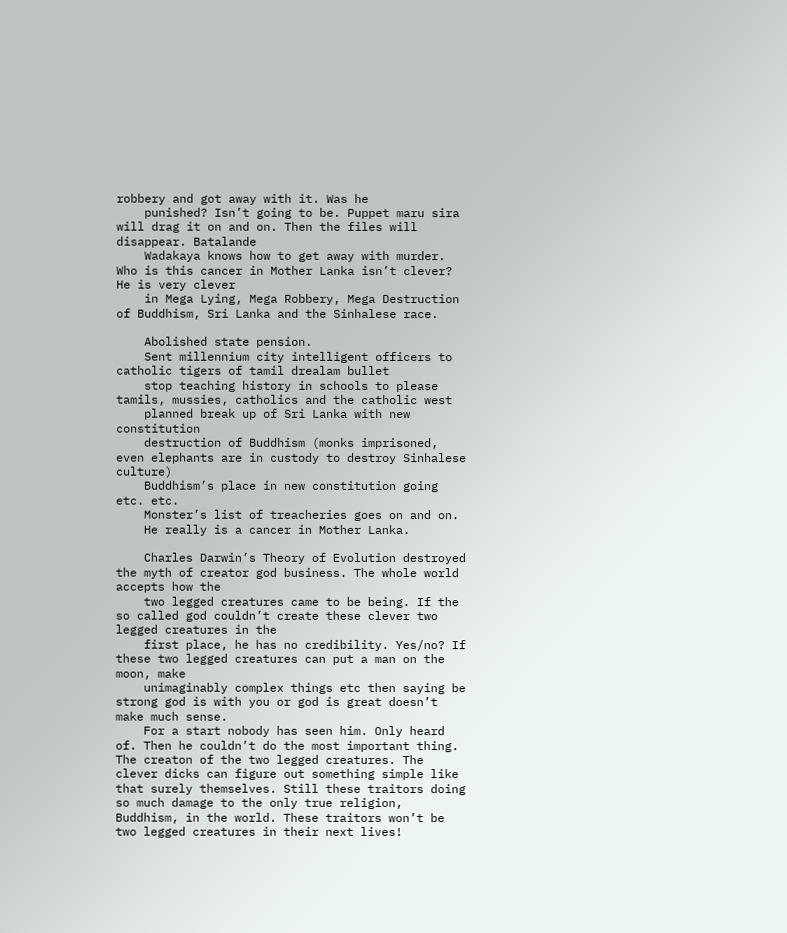robbery and got away with it. Was he
    punished? Isn’t going to be. Puppet maru sira will drag it on and on. Then the files will disappear. Batalande
    Wadakaya knows how to get away with murder. Who is this cancer in Mother Lanka isn’t clever? He is very clever
    in Mega Lying, Mega Robbery, Mega Destruction of Buddhism, Sri Lanka and the Sinhalese race.

    Abolished state pension.
    Sent millennium city intelligent officers to catholic tigers of tamil drealam bullet
    stop teaching history in schools to please tamils, mussies, catholics and the catholic west
    planned break up of Sri Lanka with new constitution
    destruction of Buddhism (monks imprisoned, even elephants are in custody to destroy Sinhalese culture)
    Buddhism’s place in new constitution going etc. etc.
    Monster’s list of treacheries goes on and on.
    He really is a cancer in Mother Lanka.

    Charles Darwin’s Theory of Evolution destroyed the myth of creator god business. The whole world accepts how the
    two legged creatures came to be being. If the so called god couldn’t create these clever two legged creatures in the
    first place, he has no credibility. Yes/no? If these two legged creatures can put a man on the moon, make
    unimaginably complex things etc then saying be strong god is with you or god is great doesn’t make much sense.
    For a start nobody has seen him. Only heard of. Then he couldn’t do the most important thing. The creaton of the two legged creatures. The clever dicks can figure out something simple like that surely themselves. Still these traitors doing so much damage to the only true religion, Buddhism, in the world. These traitors won’t be two legged creatures in their next lives!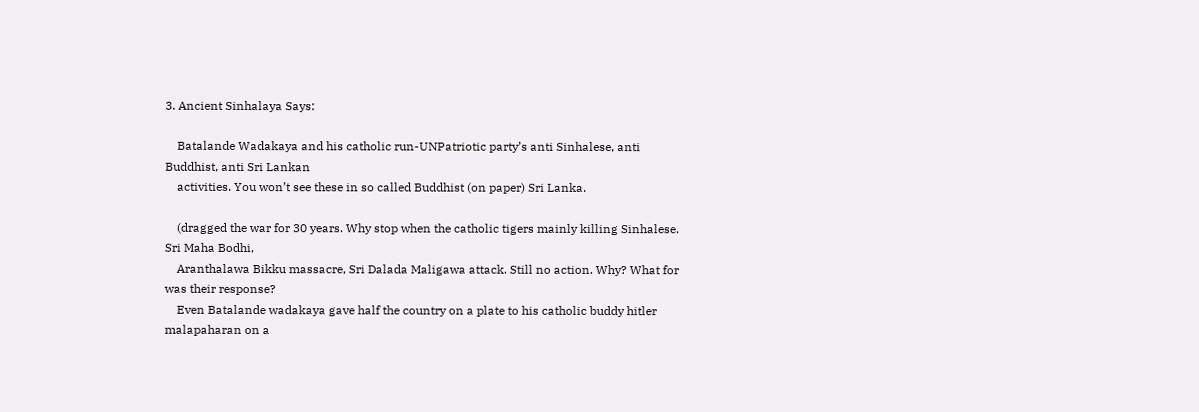3. Ancient Sinhalaya Says:

    Batalande Wadakaya and his catholic run-UNPatriotic party’s anti Sinhalese, anti Buddhist, anti Sri Lankan
    activities. You won’t see these in so called Buddhist (on paper) Sri Lanka.

    (dragged the war for 30 years. Why stop when the catholic tigers mainly killing Sinhalese. Sri Maha Bodhi,
    Aranthalawa Bikku massacre, Sri Dalada Maligawa attack. Still no action. Why? What for was their response?
    Even Batalande wadakaya gave half the country on a plate to his catholic buddy hitler malapaharan on a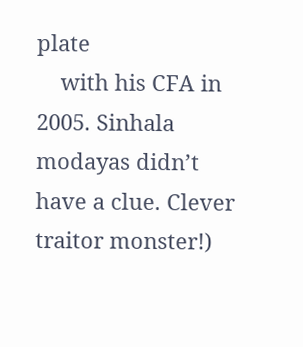plate
    with his CFA in 2005. Sinhala modayas didn’t have a clue. Clever traitor monster!)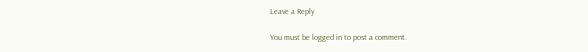Leave a Reply

You must be logged in to post a comment.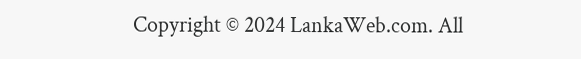Copyright © 2024 LankaWeb.com. All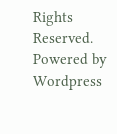Rights Reserved. Powered by Wordpress